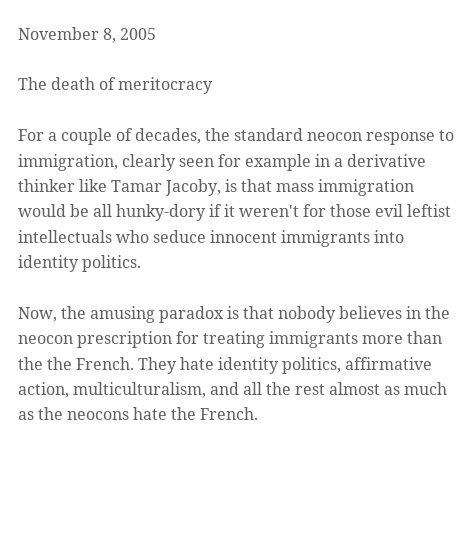November 8, 2005

The death of meritocracy

For a couple of decades, the standard neocon response to immigration, clearly seen for example in a derivative thinker like Tamar Jacoby, is that mass immigration would be all hunky-dory if it weren't for those evil leftist intellectuals who seduce innocent immigrants into identity politics.

Now, the amusing paradox is that nobody believes in the neocon prescription for treating immigrants more than the the French. They hate identity politics, affirmative action, multiculturalism, and all the rest almost as much as the neocons hate the French.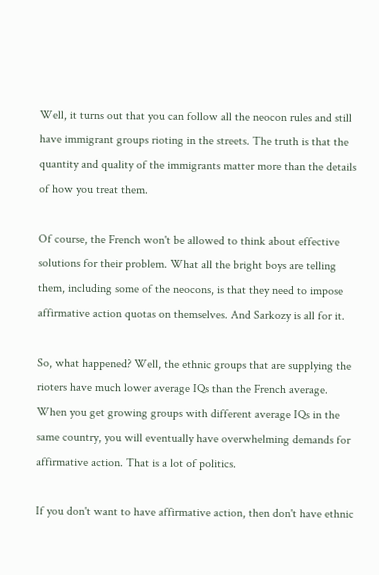Well, it turns out that you can follow all the neocon rules and still have immigrant groups rioting in the streets. The truth is that the quantity and quality of the immigrants matter more than the details of how you treat them.

Of course, the French won't be allowed to think about effective solutions for their problem. What all the bright boys are telling them, including some of the neocons, is that they need to impose affirmative action quotas on themselves. And Sarkozy is all for it.

So, what happened? Well, the ethnic groups that are supplying the rioters have much lower average IQs than the French average. When you get growing groups with different average IQs in the same country, you will eventually have overwhelming demands for affirmative action. That is a lot of politics.

If you don't want to have affirmative action, then don't have ethnic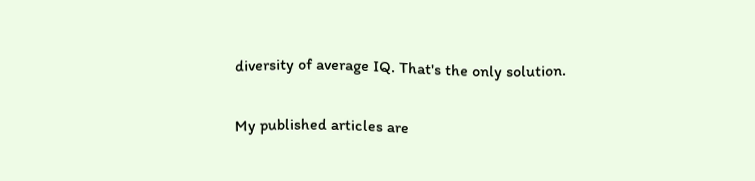diversity of average IQ. That's the only solution.

My published articles are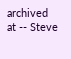archived at -- Steve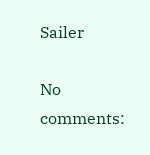Sailer

No comments: